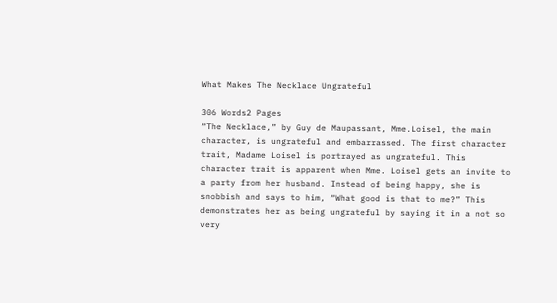What Makes The Necklace Ungrateful

306 Words2 Pages
“The Necklace,” by Guy de Maupassant, Mme.Loisel, the main character, is ungrateful and embarrassed. The first character trait, Madame Loisel is portrayed as ungrateful. This character trait is apparent when Mme. Loisel gets an invite to a party from her husband. Instead of being happy, she is snobbish and says to him, “What good is that to me?” This demonstrates her as being ungrateful by saying it in a not so very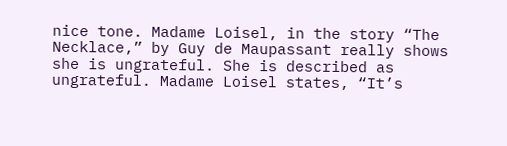nice tone. Madame Loisel, in the story “The Necklace,” by Guy de Maupassant really shows she is ungrateful. She is described as ungrateful. Madame Loisel states, “It’s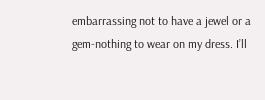embarrassing not to have a jewel or a gem-nothing to wear on my dress. I’ll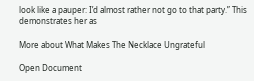look like a pauper: I’d almost rather not go to that party.” This demonstrates her as

More about What Makes The Necklace Ungrateful

Open Document